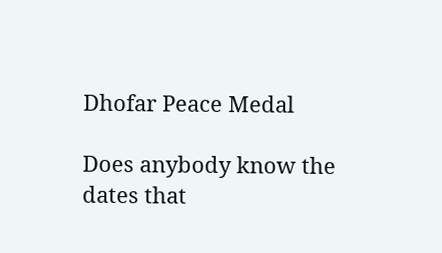Dhofar Peace Medal

Does anybody know the dates that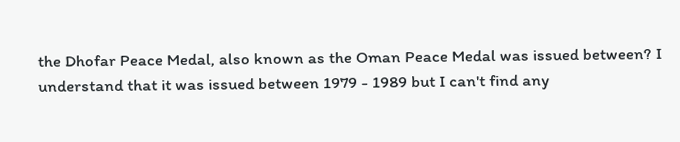the Dhofar Peace Medal, also known as the Oman Peace Medal was issued between? I understand that it was issued between 1979 - 1989 but I can't find any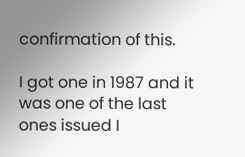confirmation of this.

I got one in 1987 and it was one of the last ones issued I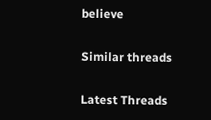believe

Similar threads

Latest Threads